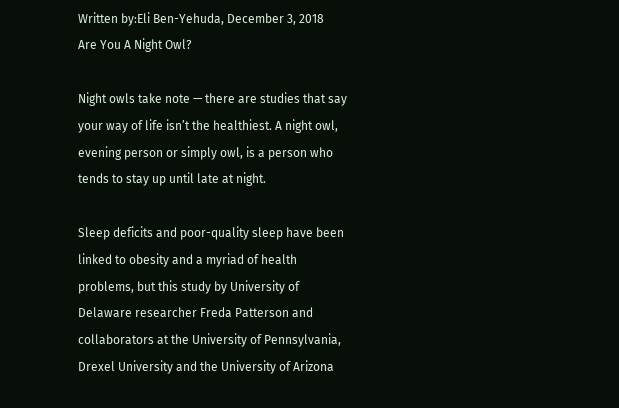Written by:Eli Ben-Yehuda, December 3, 2018
Are You A Night Owl?

Night owls take note — there are studies that say your way of life isn’t the healthiest. A night owl, evening person or simply owl, is a person who tends to stay up until late at night.

Sleep deficits and poor-quality sleep have been linked to obesity and a myriad of health problems, but this study by University of Delaware researcher Freda Patterson and collaborators at the University of Pennsylvania, Drexel University and the University of Arizona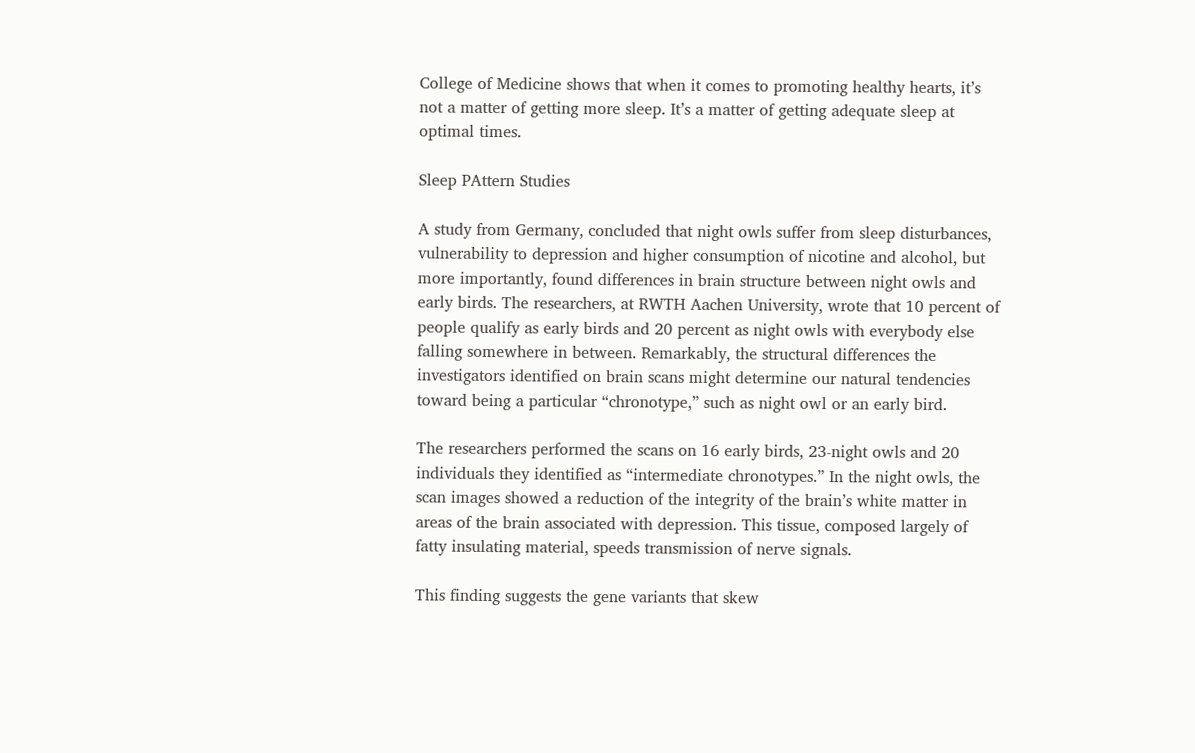College of Medicine shows that when it comes to promoting healthy hearts, it’s not a matter of getting more sleep. It’s a matter of getting adequate sleep at optimal times.

Sleep PAttern Studies

A study from Germany, concluded that night owls suffer from sleep disturbances, vulnerability to depression and higher consumption of nicotine and alcohol, but more importantly, found differences in brain structure between night owls and early birds. The researchers, at RWTH Aachen University, wrote that 10 percent of people qualify as early birds and 20 percent as night owls with everybody else falling somewhere in between. Remarkably, the structural differences the investigators identified on brain scans might determine our natural tendencies toward being a particular “chronotype,” such as night owl or an early bird.

The researchers performed the scans on 16 early birds, 23-night owls and 20 individuals they identified as “intermediate chronotypes.” In the night owls, the scan images showed a reduction of the integrity of the brain’s white matter in areas of the brain associated with depression. This tissue, composed largely of fatty insulating material, speeds transmission of nerve signals.

This finding suggests the gene variants that skew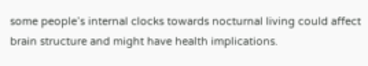some people’s internal clocks towards nocturnal living could affect brain structure and might have health implications.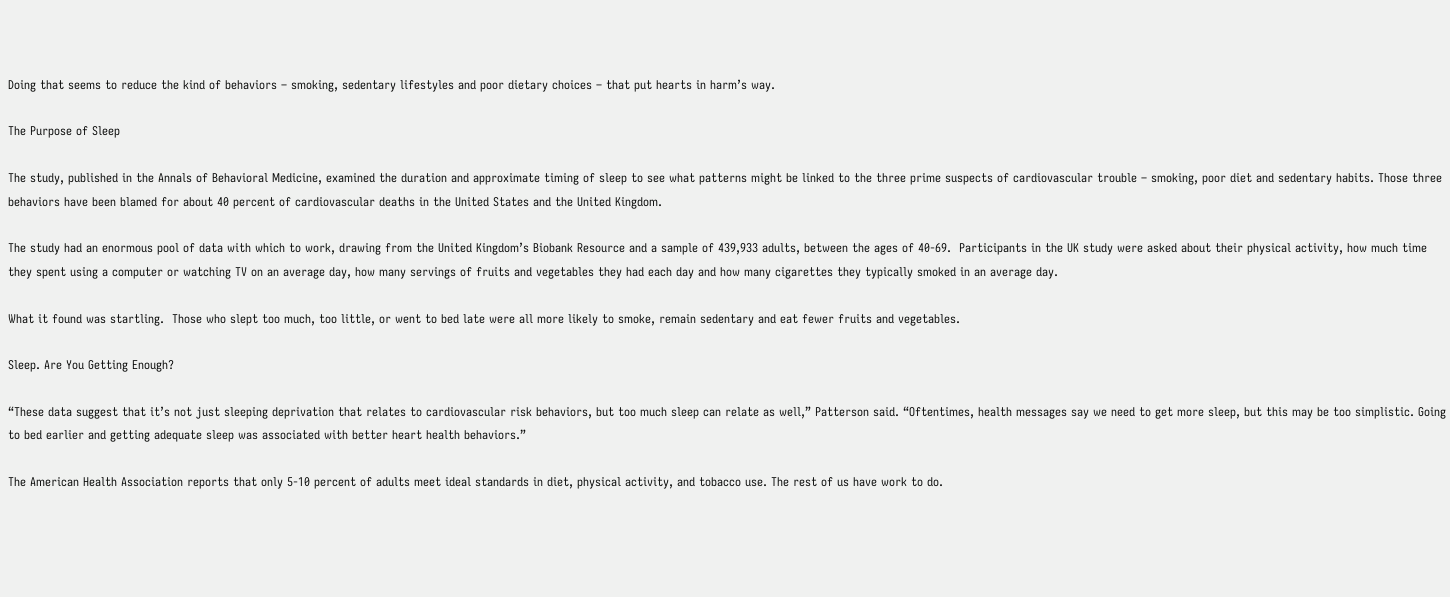Doing that seems to reduce the kind of behaviors – smoking, sedentary lifestyles and poor dietary choices – that put hearts in harm’s way.

The Purpose of Sleep

The study, published in the Annals of Behavioral Medicine, examined the duration and approximate timing of sleep to see what patterns might be linked to the three prime suspects of cardiovascular trouble – smoking, poor diet and sedentary habits. Those three behaviors have been blamed for about 40 percent of cardiovascular deaths in the United States and the United Kingdom.

The study had an enormous pool of data with which to work, drawing from the United Kingdom’s Biobank Resource and a sample of 439,933 adults, between the ages of 40-69.  Participants in the UK study were asked about their physical activity, how much time they spent using a computer or watching TV on an average day, how many servings of fruits and vegetables they had each day and how many cigarettes they typically smoked in an average day.

What it found was startling.  Those who slept too much, too little, or went to bed late were all more likely to smoke, remain sedentary and eat fewer fruits and vegetables.

Sleep. Are You Getting Enough?

“These data suggest that it’s not just sleeping deprivation that relates to cardiovascular risk behaviors, but too much sleep can relate as well,” Patterson said. “Oftentimes, health messages say we need to get more sleep, but this may be too simplistic. Going to bed earlier and getting adequate sleep was associated with better heart health behaviors.”

The American Health Association reports that only 5-10 percent of adults meet ideal standards in diet, physical activity, and tobacco use. The rest of us have work to do.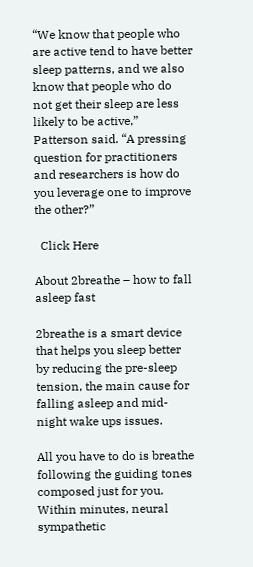“We know that people who are active tend to have better sleep patterns, and we also know that people who do not get their sleep are less likely to be active,” Patterson said. “A pressing question for practitioners and researchers is how do you leverage one to improve the other?”

  Click Here

About 2breathe – how to fall asleep fast

2breathe is a smart device that helps you sleep better by reducing the pre-sleep tension, the main cause for falling asleep and mid-night wake ups issues.

All you have to do is breathe following the guiding tones composed just for you. Within minutes, neural sympathetic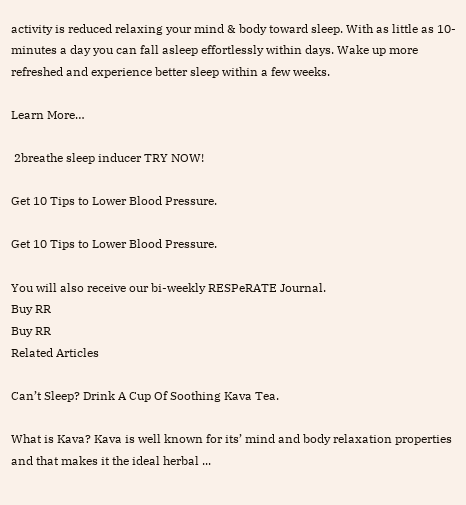activity is reduced relaxing your mind & body toward sleep. With as little as 10-minutes a day you can fall asleep effortlessly within days. Wake up more refreshed and experience better sleep within a few weeks.

Learn More…

 2breathe sleep inducer TRY NOW!

Get 10 Tips to Lower Blood Pressure.

Get 10 Tips to Lower Blood Pressure.

You will also receive our bi-weekly RESPeRATE Journal.
Buy RR
Buy RR
Related Articles

Can’t Sleep? Drink A Cup Of Soothing Kava Tea.

What is Kava? Kava is well known for its’ mind and body relaxation properties and that makes it the ideal herbal ...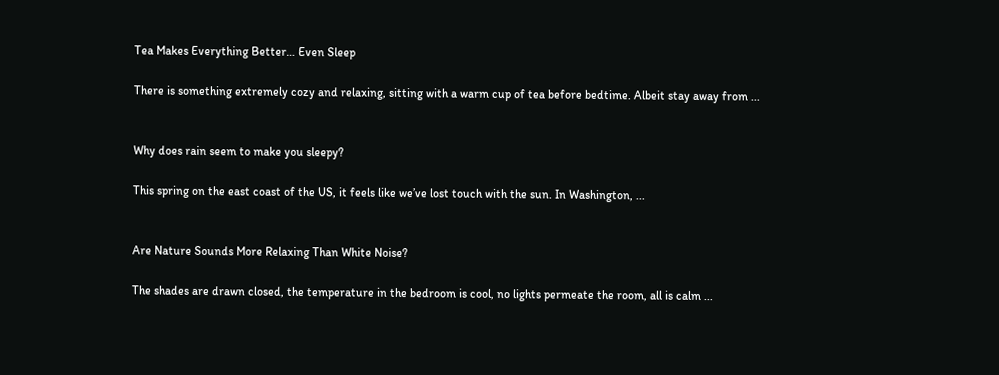Tea Makes Everything Better… Even Sleep

There is something extremely cozy and relaxing, sitting with a warm cup of tea before bedtime. Albeit stay away from ...


Why does rain seem to make you sleepy?

This spring on the east coast of the US, it feels like we’ve lost touch with the sun. In Washington, ...


Are Nature Sounds More Relaxing Than White Noise?

The shades are drawn closed, the temperature in the bedroom is cool, no lights permeate the room, all is calm ...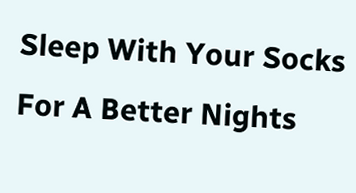Sleep With Your Socks For A Better Nights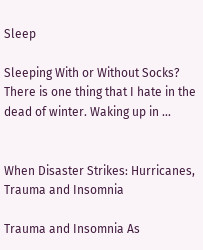Sleep

Sleeping With or Without Socks? There is one thing that I hate in the dead of winter. Waking up in ...


When Disaster Strikes: Hurricanes, Trauma and Insomnia

Trauma and Insomnia As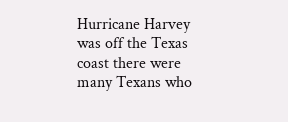Hurricane Harvey was off the Texas coast there were many Texans who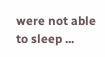were not able to sleep ...